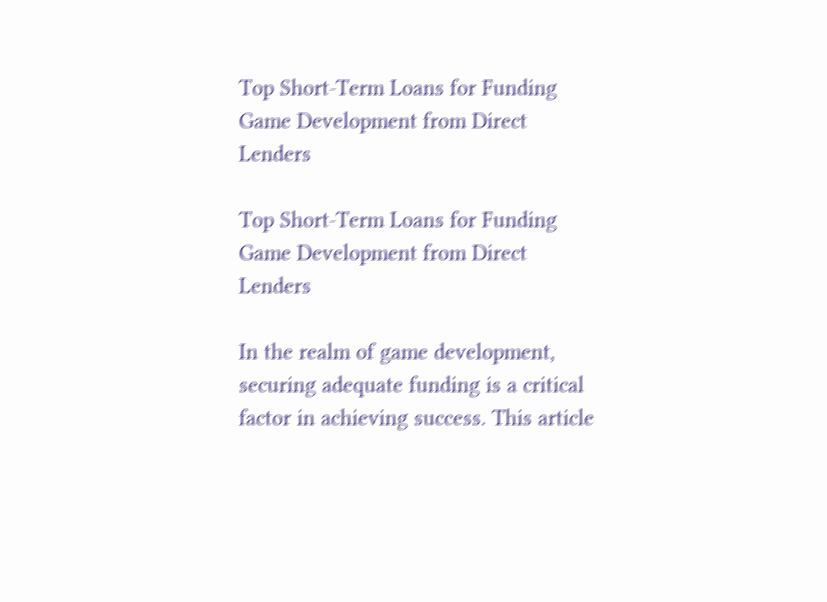Top Short-Term Loans for Funding Game Development from Direct Lenders

Top Short-Term Loans for Funding Game Development from Direct Lenders

In the realm of game development, securing adequate funding is a critical factor in achieving success. This article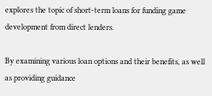explores the topic of short-term loans for funding game development from direct lenders.

By examining various loan options and their benefits, as well as providing guidance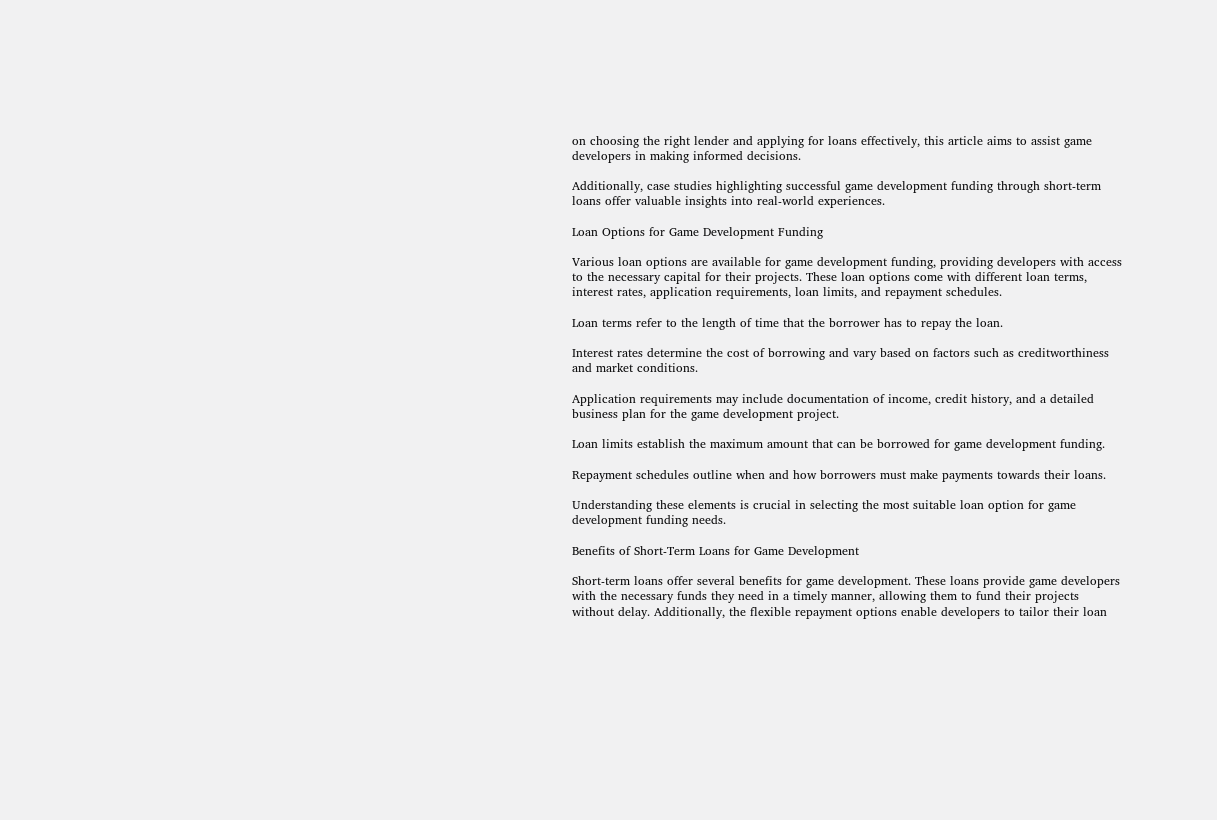on choosing the right lender and applying for loans effectively, this article aims to assist game developers in making informed decisions.

Additionally, case studies highlighting successful game development funding through short-term loans offer valuable insights into real-world experiences.

Loan Options for Game Development Funding

Various loan options are available for game development funding, providing developers with access to the necessary capital for their projects. These loan options come with different loan terms, interest rates, application requirements, loan limits, and repayment schedules.

Loan terms refer to the length of time that the borrower has to repay the loan.

Interest rates determine the cost of borrowing and vary based on factors such as creditworthiness and market conditions.

Application requirements may include documentation of income, credit history, and a detailed business plan for the game development project.

Loan limits establish the maximum amount that can be borrowed for game development funding.

Repayment schedules outline when and how borrowers must make payments towards their loans.

Understanding these elements is crucial in selecting the most suitable loan option for game development funding needs.

Benefits of Short-Term Loans for Game Development

Short-term loans offer several benefits for game development. These loans provide game developers with the necessary funds they need in a timely manner, allowing them to fund their projects without delay. Additionally, the flexible repayment options enable developers to tailor their loan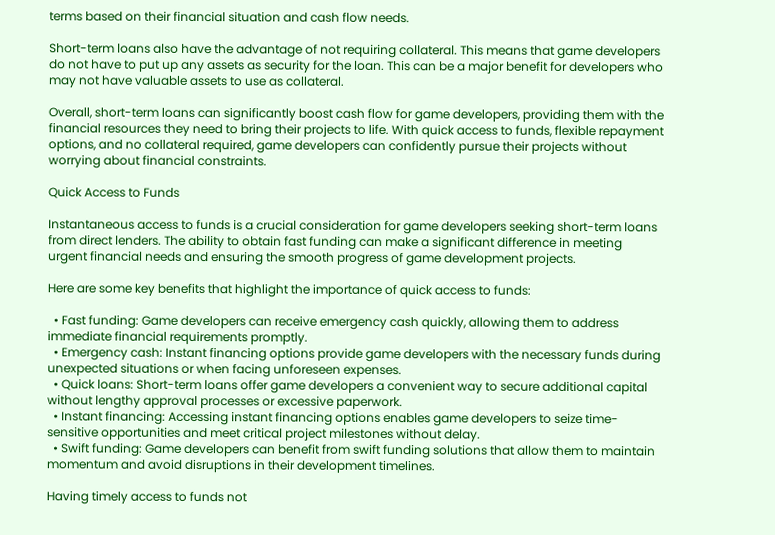terms based on their financial situation and cash flow needs.

Short-term loans also have the advantage of not requiring collateral. This means that game developers do not have to put up any assets as security for the loan. This can be a major benefit for developers who may not have valuable assets to use as collateral.

Overall, short-term loans can significantly boost cash flow for game developers, providing them with the financial resources they need to bring their projects to life. With quick access to funds, flexible repayment options, and no collateral required, game developers can confidently pursue their projects without worrying about financial constraints.

Quick Access to Funds

Instantaneous access to funds is a crucial consideration for game developers seeking short-term loans from direct lenders. The ability to obtain fast funding can make a significant difference in meeting urgent financial needs and ensuring the smooth progress of game development projects.

Here are some key benefits that highlight the importance of quick access to funds:

  • Fast funding: Game developers can receive emergency cash quickly, allowing them to address immediate financial requirements promptly.
  • Emergency cash: Instant financing options provide game developers with the necessary funds during unexpected situations or when facing unforeseen expenses.
  • Quick loans: Short-term loans offer game developers a convenient way to secure additional capital without lengthy approval processes or excessive paperwork.
  • Instant financing: Accessing instant financing options enables game developers to seize time-sensitive opportunities and meet critical project milestones without delay.
  • Swift funding: Game developers can benefit from swift funding solutions that allow them to maintain momentum and avoid disruptions in their development timelines.

Having timely access to funds not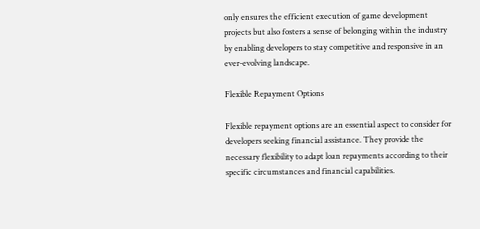only ensures the efficient execution of game development projects but also fosters a sense of belonging within the industry by enabling developers to stay competitive and responsive in an ever-evolving landscape.

Flexible Repayment Options

Flexible repayment options are an essential aspect to consider for developers seeking financial assistance. They provide the necessary flexibility to adapt loan repayments according to their specific circumstances and financial capabilities.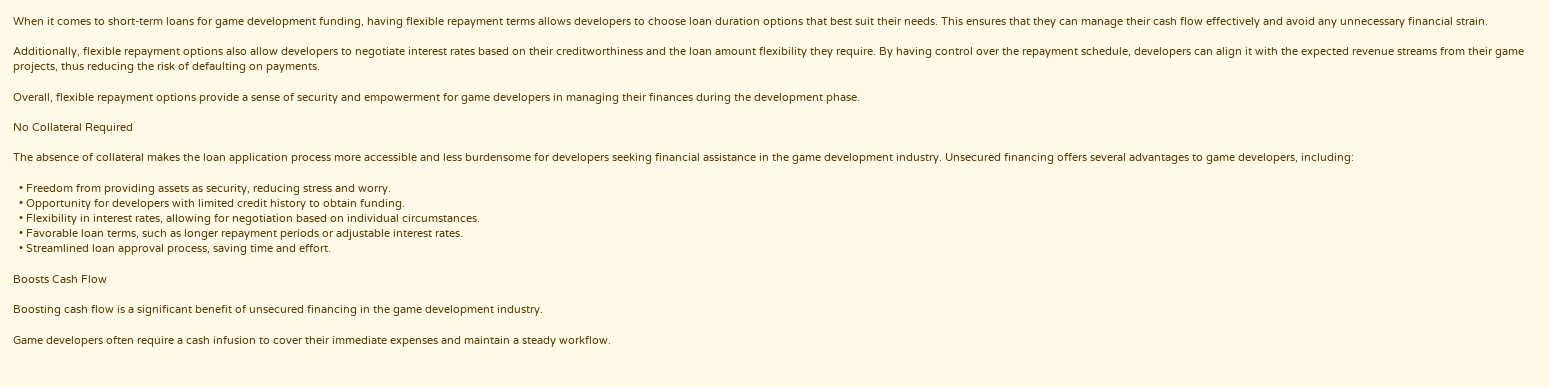When it comes to short-term loans for game development funding, having flexible repayment terms allows developers to choose loan duration options that best suit their needs. This ensures that they can manage their cash flow effectively and avoid any unnecessary financial strain.

Additionally, flexible repayment options also allow developers to negotiate interest rates based on their creditworthiness and the loan amount flexibility they require. By having control over the repayment schedule, developers can align it with the expected revenue streams from their game projects, thus reducing the risk of defaulting on payments.

Overall, flexible repayment options provide a sense of security and empowerment for game developers in managing their finances during the development phase.

No Collateral Required

The absence of collateral makes the loan application process more accessible and less burdensome for developers seeking financial assistance in the game development industry. Unsecured financing offers several advantages to game developers, including:

  • Freedom from providing assets as security, reducing stress and worry.
  • Opportunity for developers with limited credit history to obtain funding.
  • Flexibility in interest rates, allowing for negotiation based on individual circumstances.
  • Favorable loan terms, such as longer repayment periods or adjustable interest rates.
  • Streamlined loan approval process, saving time and effort.

Boosts Cash Flow

Boosting cash flow is a significant benefit of unsecured financing in the game development industry.

Game developers often require a cash infusion to cover their immediate expenses and maintain a steady workflow.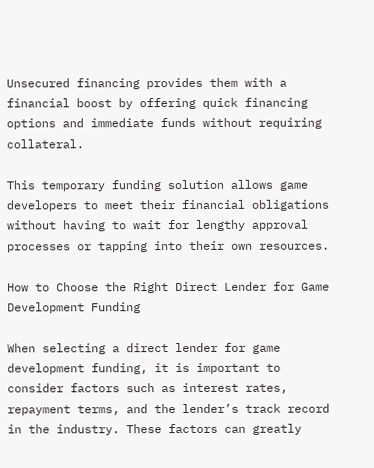Unsecured financing provides them with a financial boost by offering quick financing options and immediate funds without requiring collateral.

This temporary funding solution allows game developers to meet their financial obligations without having to wait for lengthy approval processes or tapping into their own resources.

How to Choose the Right Direct Lender for Game Development Funding

When selecting a direct lender for game development funding, it is important to consider factors such as interest rates, repayment terms, and the lender’s track record in the industry. These factors can greatly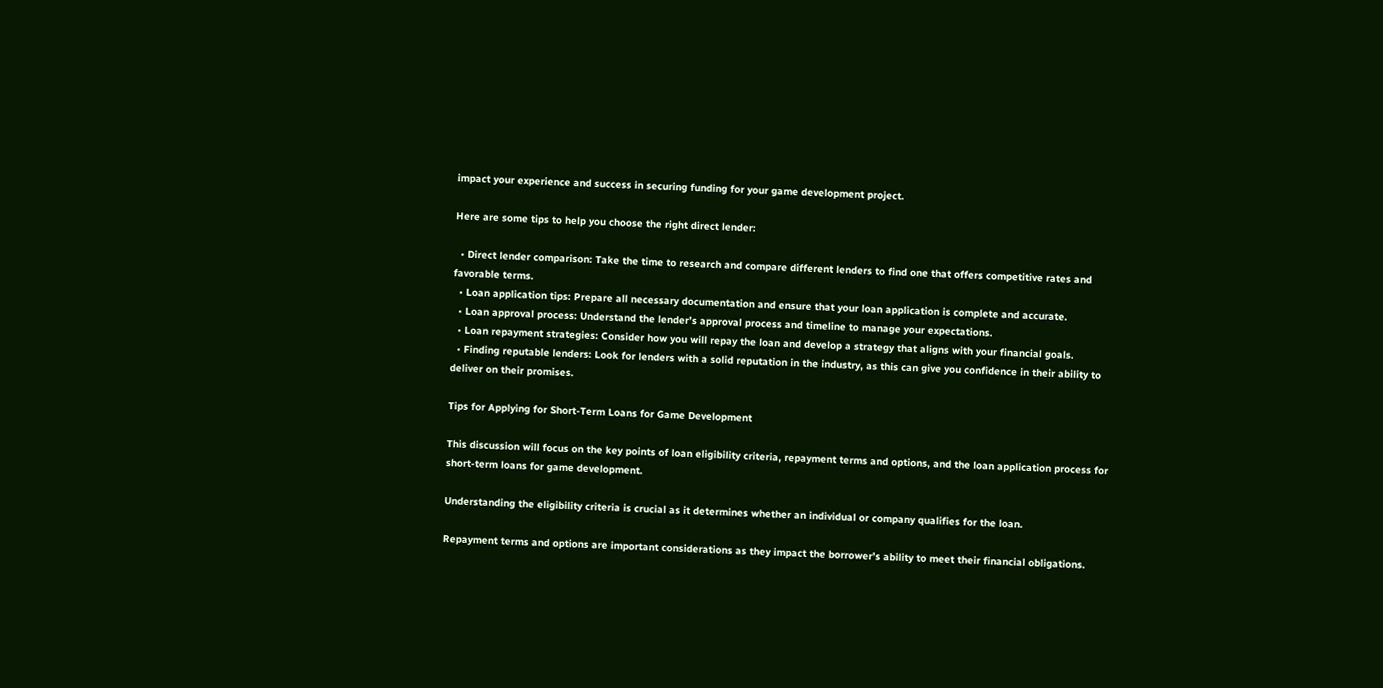impact your experience and success in securing funding for your game development project.

Here are some tips to help you choose the right direct lender:

  • Direct lender comparison: Take the time to research and compare different lenders to find one that offers competitive rates and favorable terms.
  • Loan application tips: Prepare all necessary documentation and ensure that your loan application is complete and accurate.
  • Loan approval process: Understand the lender’s approval process and timeline to manage your expectations.
  • Loan repayment strategies: Consider how you will repay the loan and develop a strategy that aligns with your financial goals.
  • Finding reputable lenders: Look for lenders with a solid reputation in the industry, as this can give you confidence in their ability to deliver on their promises.

Tips for Applying for Short-Term Loans for Game Development

This discussion will focus on the key points of loan eligibility criteria, repayment terms and options, and the loan application process for short-term loans for game development.

Understanding the eligibility criteria is crucial as it determines whether an individual or company qualifies for the loan.

Repayment terms and options are important considerations as they impact the borrower’s ability to meet their financial obligations.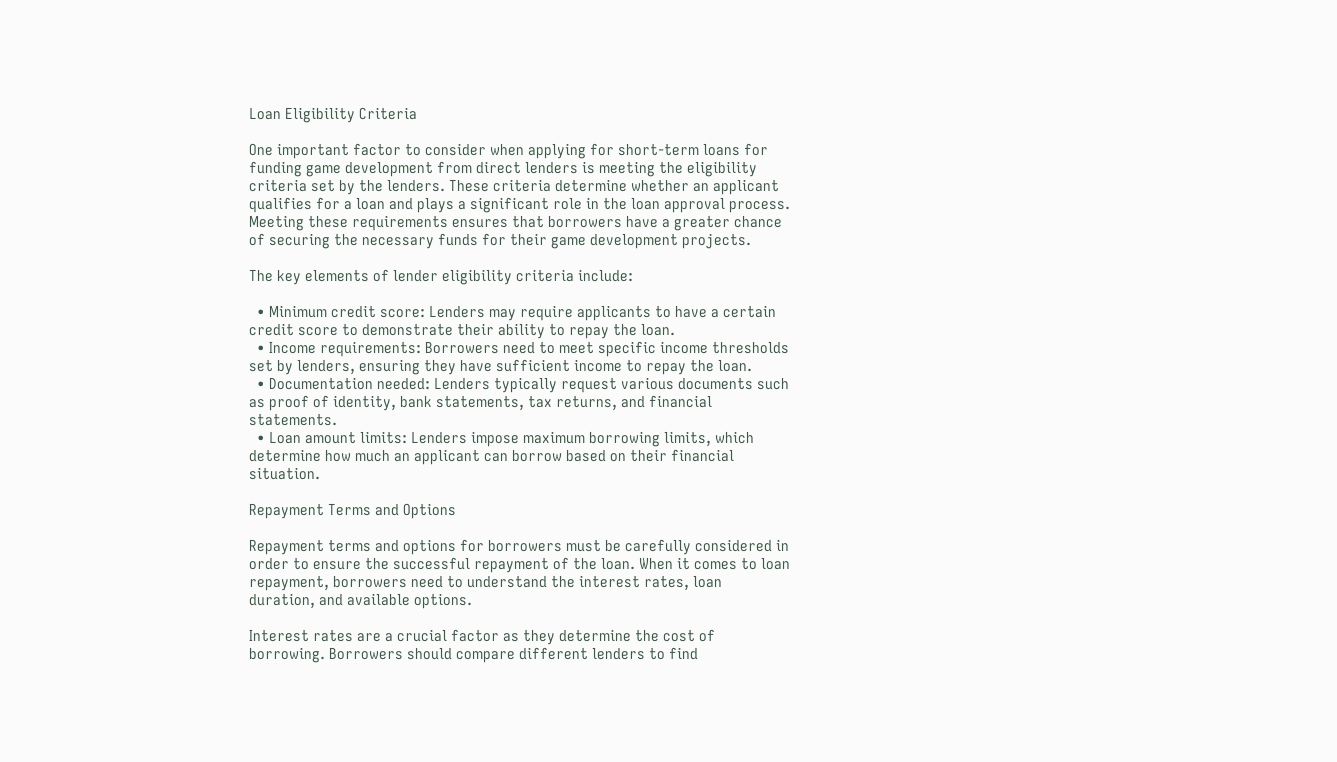Loan Eligibility Criteria

One important factor to consider when applying for short-term loans for funding game development from direct lenders is meeting the eligibility criteria set by the lenders. These criteria determine whether an applicant qualifies for a loan and plays a significant role in the loan approval process. Meeting these requirements ensures that borrowers have a greater chance of securing the necessary funds for their game development projects.

The key elements of lender eligibility criteria include:

  • Minimum credit score: Lenders may require applicants to have a certain credit score to demonstrate their ability to repay the loan.
  • Income requirements: Borrowers need to meet specific income thresholds set by lenders, ensuring they have sufficient income to repay the loan.
  • Documentation needed: Lenders typically request various documents such as proof of identity, bank statements, tax returns, and financial statements.
  • Loan amount limits: Lenders impose maximum borrowing limits, which determine how much an applicant can borrow based on their financial situation.

Repayment Terms and Options

Repayment terms and options for borrowers must be carefully considered in order to ensure the successful repayment of the loan. When it comes to loan repayment, borrowers need to understand the interest rates, loan duration, and available options.

Interest rates are a crucial factor as they determine the cost of borrowing. Borrowers should compare different lenders to find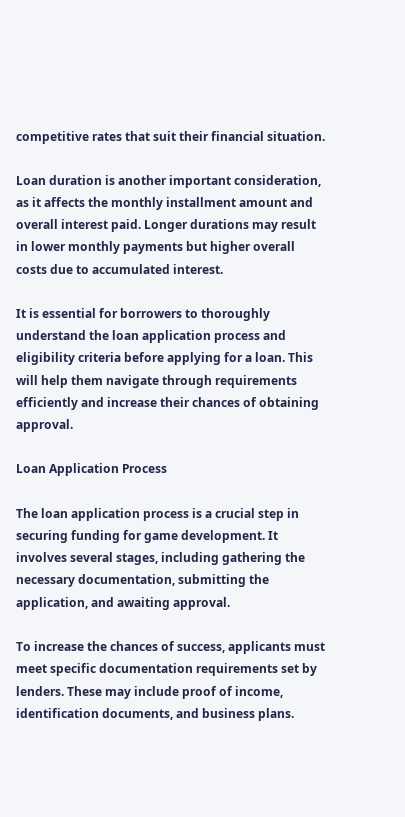competitive rates that suit their financial situation.

Loan duration is another important consideration, as it affects the monthly installment amount and overall interest paid. Longer durations may result in lower monthly payments but higher overall costs due to accumulated interest.

It is essential for borrowers to thoroughly understand the loan application process and eligibility criteria before applying for a loan. This will help them navigate through requirements efficiently and increase their chances of obtaining approval.

Loan Application Process

The loan application process is a crucial step in securing funding for game development. It involves several stages, including gathering the necessary documentation, submitting the application, and awaiting approval.

To increase the chances of success, applicants must meet specific documentation requirements set by lenders. These may include proof of income, identification documents, and business plans.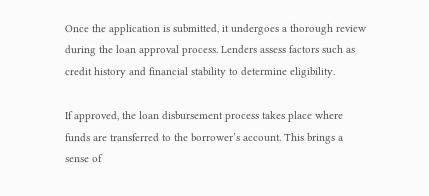Once the application is submitted, it undergoes a thorough review during the loan approval process. Lenders assess factors such as credit history and financial stability to determine eligibility.

If approved, the loan disbursement process takes place where funds are transferred to the borrower’s account. This brings a sense of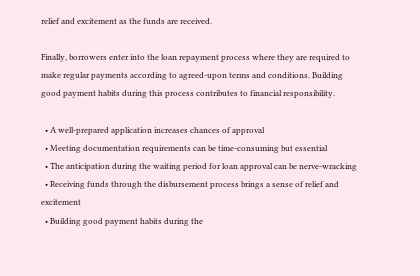relief and excitement as the funds are received.

Finally, borrowers enter into the loan repayment process where they are required to make regular payments according to agreed-upon terms and conditions. Building good payment habits during this process contributes to financial responsibility.

  • A well-prepared application increases chances of approval
  • Meeting documentation requirements can be time-consuming but essential
  • The anticipation during the waiting period for loan approval can be nerve-wracking
  • Receiving funds through the disbursement process brings a sense of relief and excitement
  • Building good payment habits during the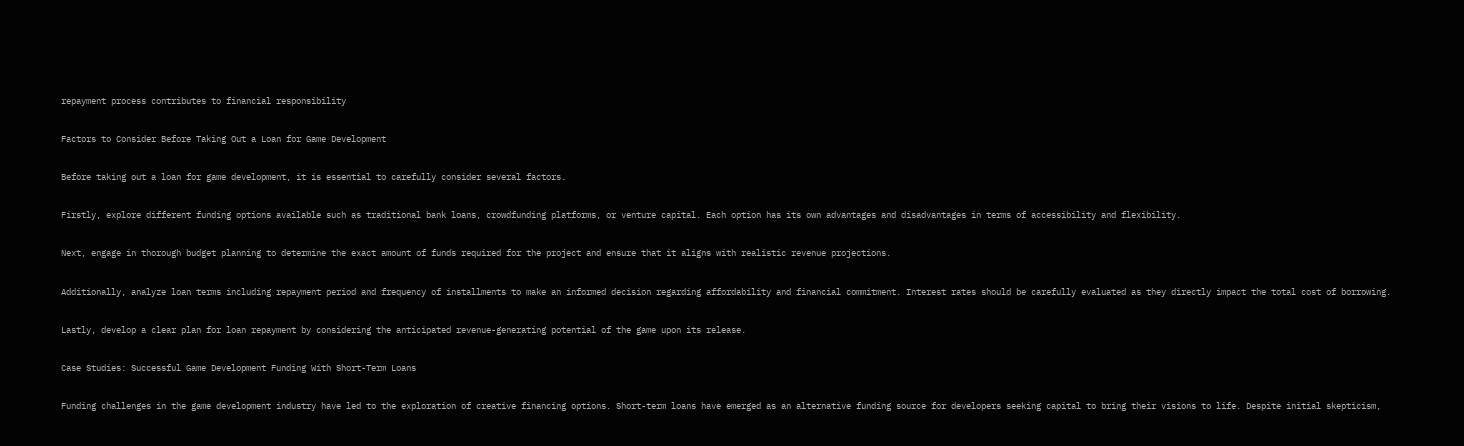repayment process contributes to financial responsibility

Factors to Consider Before Taking Out a Loan for Game Development

Before taking out a loan for game development, it is essential to carefully consider several factors.

Firstly, explore different funding options available such as traditional bank loans, crowdfunding platforms, or venture capital. Each option has its own advantages and disadvantages in terms of accessibility and flexibility.

Next, engage in thorough budget planning to determine the exact amount of funds required for the project and ensure that it aligns with realistic revenue projections.

Additionally, analyze loan terms including repayment period and frequency of installments to make an informed decision regarding affordability and financial commitment. Interest rates should be carefully evaluated as they directly impact the total cost of borrowing.

Lastly, develop a clear plan for loan repayment by considering the anticipated revenue-generating potential of the game upon its release.

Case Studies: Successful Game Development Funding With Short-Term Loans

Funding challenges in the game development industry have led to the exploration of creative financing options. Short-term loans have emerged as an alternative funding source for developers seeking capital to bring their visions to life. Despite initial skepticism,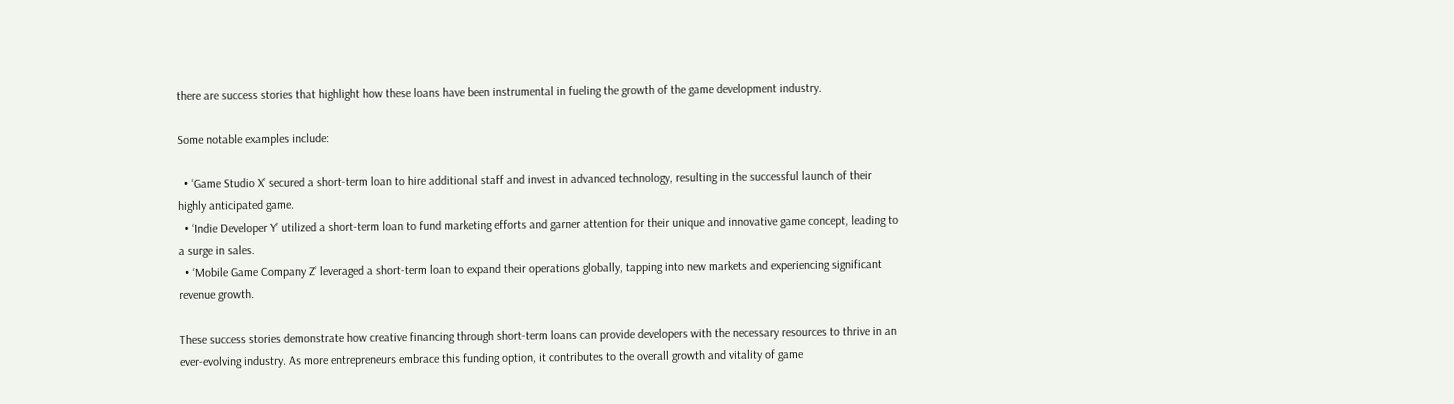there are success stories that highlight how these loans have been instrumental in fueling the growth of the game development industry.

Some notable examples include:

  • ‘Game Studio X’ secured a short-term loan to hire additional staff and invest in advanced technology, resulting in the successful launch of their highly anticipated game.
  • ‘Indie Developer Y’ utilized a short-term loan to fund marketing efforts and garner attention for their unique and innovative game concept, leading to a surge in sales.
  • ‘Mobile Game Company Z’ leveraged a short-term loan to expand their operations globally, tapping into new markets and experiencing significant revenue growth.

These success stories demonstrate how creative financing through short-term loans can provide developers with the necessary resources to thrive in an ever-evolving industry. As more entrepreneurs embrace this funding option, it contributes to the overall growth and vitality of game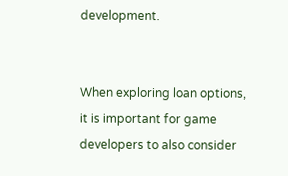development.


When exploring loan options, it is important for game developers to also consider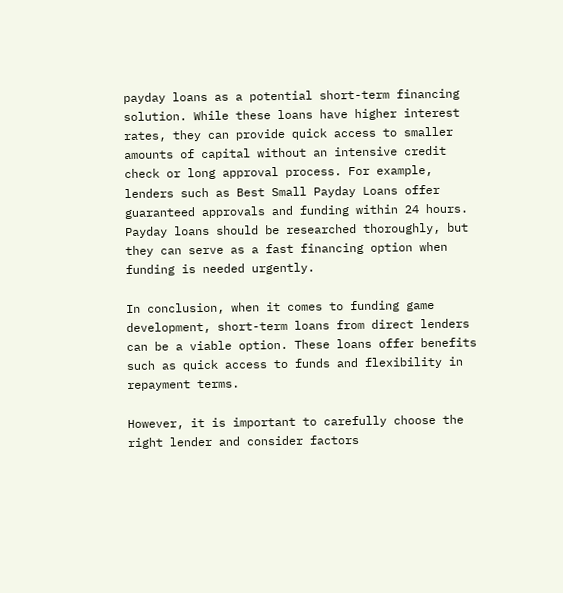payday loans as a potential short-term financing solution. While these loans have higher interest rates, they can provide quick access to smaller amounts of capital without an intensive credit check or long approval process. For example, lenders such as Best Small Payday Loans offer guaranteed approvals and funding within 24 hours. Payday loans should be researched thoroughly, but they can serve as a fast financing option when funding is needed urgently.

In conclusion, when it comes to funding game development, short-term loans from direct lenders can be a viable option. These loans offer benefits such as quick access to funds and flexibility in repayment terms.

However, it is important to carefully choose the right lender and consider factors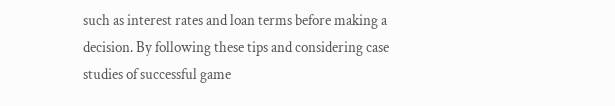such as interest rates and loan terms before making a decision. By following these tips and considering case studies of successful game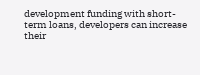development funding with short-term loans, developers can increase their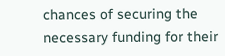chances of securing the necessary funding for their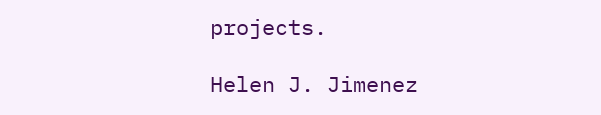projects.

Helen J. Jimenez